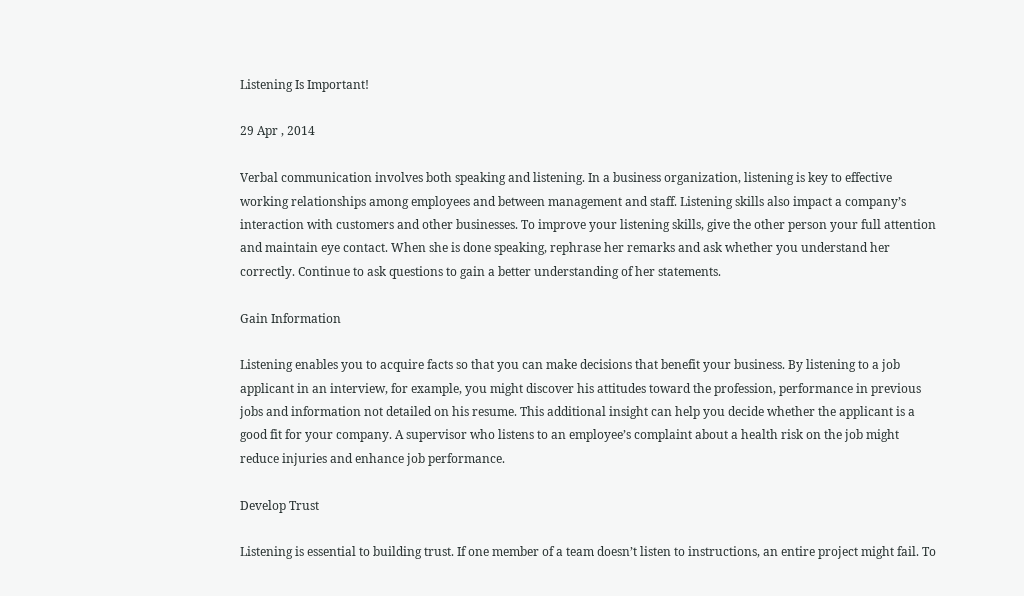Listening Is Important!

29 Apr , 2014

Verbal communication involves both speaking and listening. In a business organization, listening is key to effective working relationships among employees and between management and staff. Listening skills also impact a company’s interaction with customers and other businesses. To improve your listening skills, give the other person your full attention and maintain eye contact. When she is done speaking, rephrase her remarks and ask whether you understand her correctly. Continue to ask questions to gain a better understanding of her statements.

Gain Information

Listening enables you to acquire facts so that you can make decisions that benefit your business. By listening to a job applicant in an interview, for example, you might discover his attitudes toward the profession, performance in previous jobs and information not detailed on his resume. This additional insight can help you decide whether the applicant is a good fit for your company. A supervisor who listens to an employee’s complaint about a health risk on the job might reduce injuries and enhance job performance.

Develop Trust

Listening is essential to building trust. If one member of a team doesn’t listen to instructions, an entire project might fail. To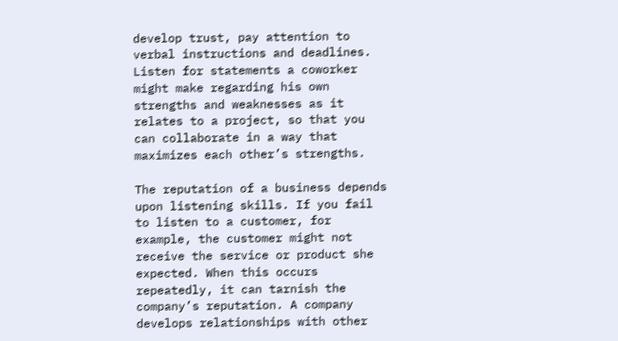develop trust, pay attention to verbal instructions and deadlines. Listen for statements a coworker might make regarding his own strengths and weaknesses as it relates to a project, so that you can collaborate in a way that maximizes each other’s strengths.

The reputation of a business depends upon listening skills. If you fail to listen to a customer, for example, the customer might not receive the service or product she expected. When this occurs repeatedly, it can tarnish the company’s reputation. A company develops relationships with other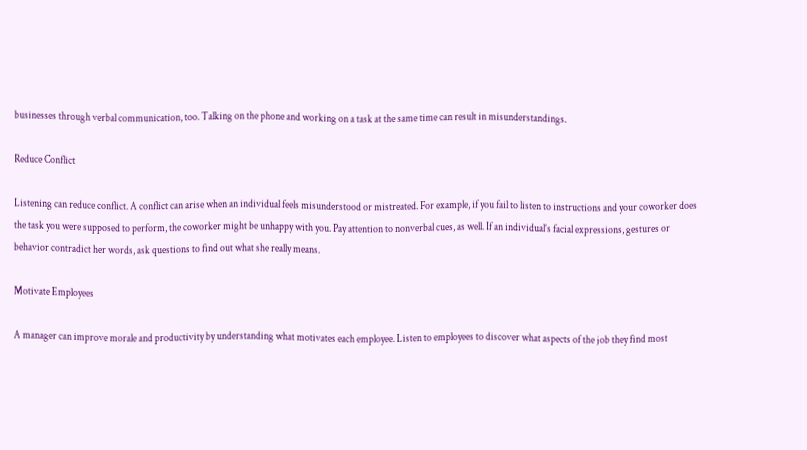businesses through verbal communication, too. Talking on the phone and working on a task at the same time can result in misunderstandings.

Reduce Conflict

Listening can reduce conflict. A conflict can arise when an individual feels misunderstood or mistreated. For example, if you fail to listen to instructions and your coworker does the task you were supposed to perform, the coworker might be unhappy with you. Pay attention to nonverbal cues, as well. If an individual’s facial expressions, gestures or behavior contradict her words, ask questions to find out what she really means.

Motivate Employees

A manager can improve morale and productivity by understanding what motivates each employee. Listen to employees to discover what aspects of the job they find most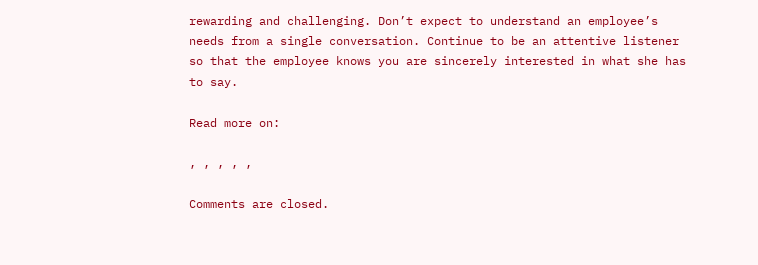rewarding and challenging. Don’t expect to understand an employee’s needs from a single conversation. Continue to be an attentive listener so that the employee knows you are sincerely interested in what she has to say.

Read more on:

, , , , ,

Comments are closed.